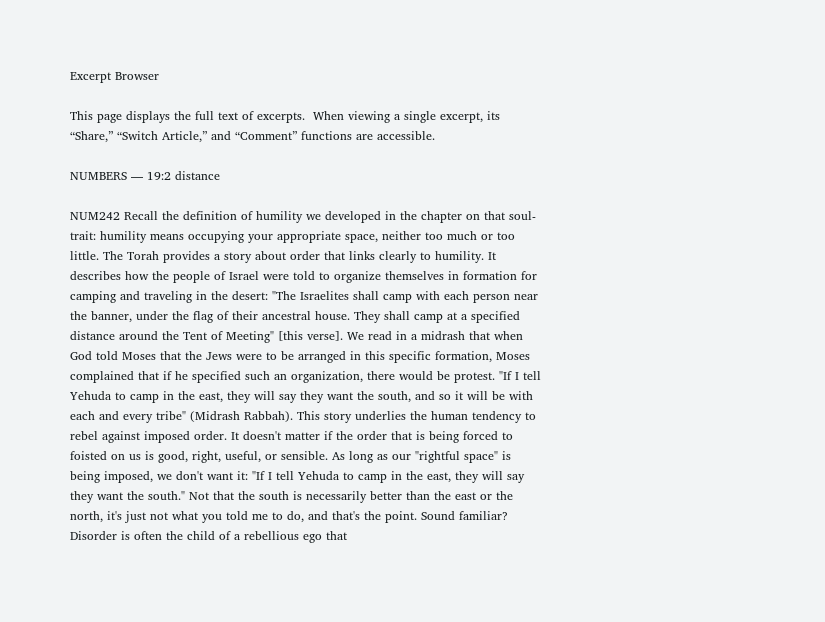Excerpt Browser

This page displays the full text of excerpts.  When viewing a single excerpt, its “Share,” “Switch Article,” and “Comment” functions are accessible.

NUMBERS — 19:2 distance

NUM242 Recall the definition of humility we developed in the chapter on that soul-trait: humility means occupying your appropriate space, neither too much or too little. The Torah provides a story about order that links clearly to humility. It describes how the people of Israel were told to organize themselves in formation for camping and traveling in the desert: "The Israelites shall camp with each person near the banner, under the flag of their ancestral house. They shall camp at a specified distance around the Tent of Meeting" [this verse]. We read in a midrash that when God told Moses that the Jews were to be arranged in this specific formation, Moses complained that if he specified such an organization, there would be protest. "If I tell Yehuda to camp in the east, they will say they want the south, and so it will be with each and every tribe" (Midrash Rabbah). This story underlies the human tendency to rebel against imposed order. It doesn't matter if the order that is being forced to foisted on us is good, right, useful, or sensible. As long as our "rightful space" is being imposed, we don't want it: "If I tell Yehuda to camp in the east, they will say they want the south." Not that the south is necessarily better than the east or the north, it's just not what you told me to do, and that's the point. Sound familiar? Disorder is often the child of a rebellious ego that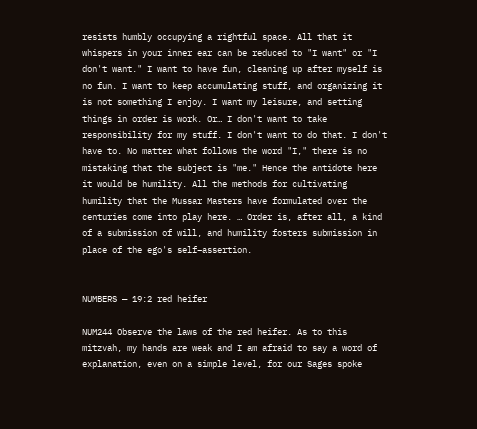resists humbly occupying a rightful space. All that it whispers in your inner ear can be reduced to "I want" or "I don't want." I want to have fun, cleaning up after myself is no fun. I want to keep accumulating stuff, and organizing it is not something I enjoy. I want my leisure, and setting things in order is work. Or… I don't want to take responsibility for my stuff. I don't want to do that. I don't have to. No matter what follows the word "I," there is no mistaking that the subject is "me." Hence the antidote here it would be humility. All the methods for cultivating humility that the Mussar Masters have formulated over the centuries come into play here. … Order is, after all, a kind of a submission of will, and humility fosters submission in place of the ego's self–assertion.


NUMBERS — 19:2 red heifer

NUM244 Observe the laws of the red heifer. As to this mitzvah, my hands are weak and I am afraid to say a word of explanation, even on a simple level, for our Sages spoke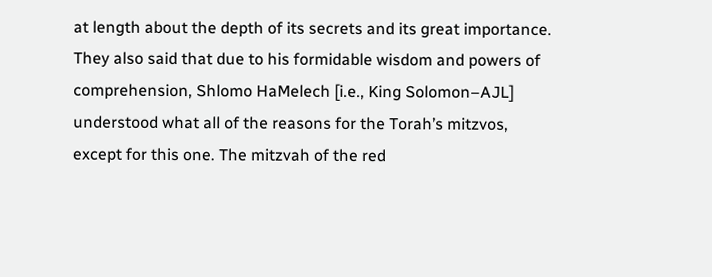at length about the depth of its secrets and its great importance. They also said that due to his formidable wisdom and powers of comprehension, Shlomo HaMelech [i.e., King Solomon–AJL] understood what all of the reasons for the Torah’s mitzvos, except for this one. The mitzvah of the red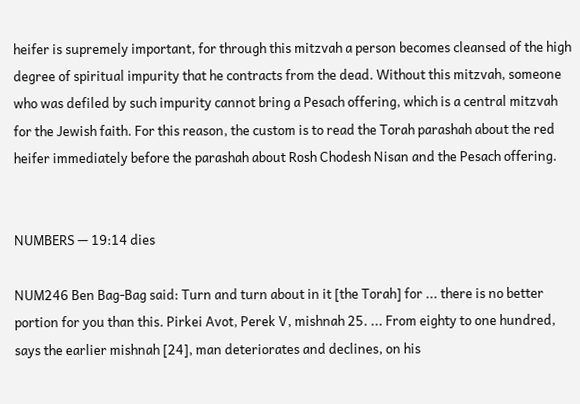heifer is supremely important, for through this mitzvah a person becomes cleansed of the high degree of spiritual impurity that he contracts from the dead. Without this mitzvah, someone who was defiled by such impurity cannot bring a Pesach offering, which is a central mitzvah for the Jewish faith. For this reason, the custom is to read the Torah parashah about the red heifer immediately before the parashah about Rosh Chodesh Nisan and the Pesach offering.


NUMBERS — 19:14 dies

NUM246 Ben Bag-Bag said: Turn and turn about in it [the Torah] for ... there is no better portion for you than this. Pirkei Avot, Perek V, mishnah 25. ... From eighty to one hundred, says the earlier mishnah [24], man deteriorates and declines, on his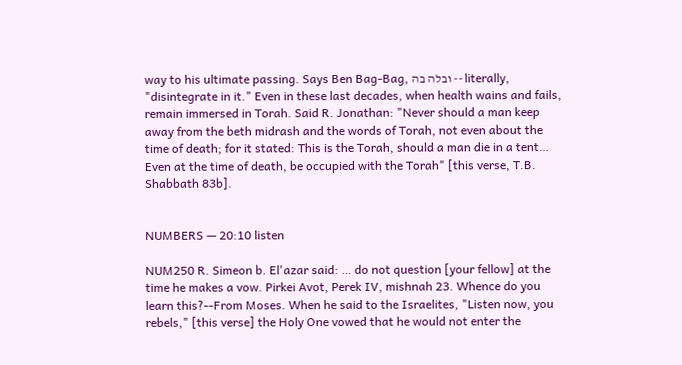way to his ultimate passing. Says Ben Bag-Bag, ובלה בה -- literally, "disintegrate in it." Even in these last decades, when health wains and fails, remain immersed in Torah. Said R. Jonathan: "Never should a man keep away from the beth midrash and the words of Torah, not even about the time of death; for it stated: This is the Torah, should a man die in a tent… Even at the time of death, be occupied with the Torah" [this verse, T.B. Shabbath 83b].


NUMBERS — 20:10 listen

NUM250 R. Simeon b. El'azar said: … do not question [your fellow] at the time he makes a vow. Pirkei Avot, Perek IV, mishnah 23. Whence do you learn this?--From Moses. When he said to the Israelites, "Listen now, you rebels," [this verse] the Holy One vowed that he would not enter the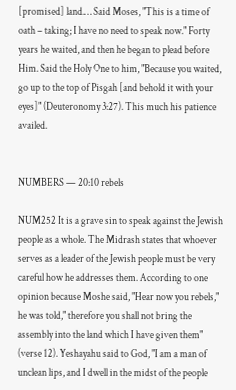[promised] land.… Said Moses, "This is a time of oath – taking; I have no need to speak now." Forty years he waited, and then he began to plead before Him. Said the Holy One to him, "Because you waited, go up to the top of Pisgah [and behold it with your eyes]" (Deuteronomy 3:27). This much his patience availed.


NUMBERS — 20:10 rebels

NUM252 It is a grave sin to speak against the Jewish people as a whole. The Midrash states that whoever serves as a leader of the Jewish people must be very careful how he addresses them. According to one opinion because Moshe said, "Hear now you rebels," he was told," therefore you shall not bring the assembly into the land which I have given them" (verse 12). Yeshayahu said to God, "I am a man of unclean lips, and I dwell in the midst of the people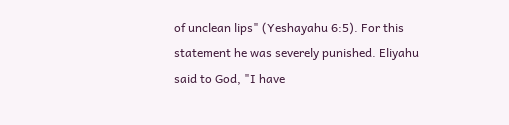of unclean lips" (Yeshayahu 6:5). For this statement he was severely punished. Eliyahu said to God, "I have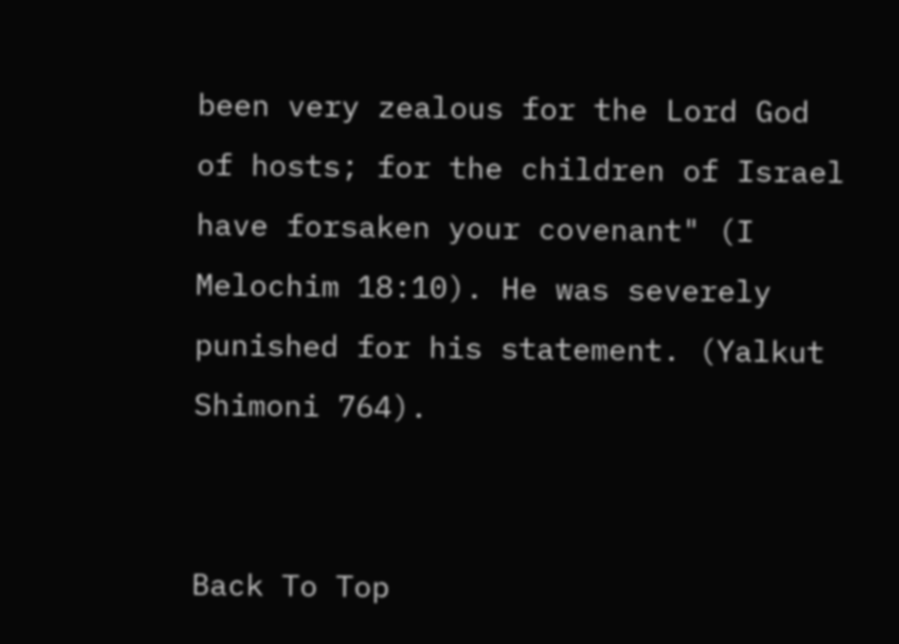been very zealous for the Lord God of hosts; for the children of Israel have forsaken your covenant" (I Melochim 18:10). He was severely punished for his statement. (Yalkut Shimoni 764).


Back To Top